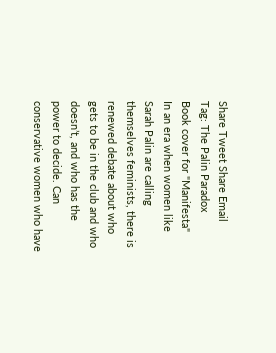Share Tweet Share Email
Tag: The Palin Paradox
Book cover for "Manifesta"
In an era when women like Sarah Palin are calling themselves feminists, there is renewed debate about who gets to be in the club and who doesn’t, and who has the power to decide. Can conservative women who have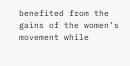benefited from the gains of the women’s movement while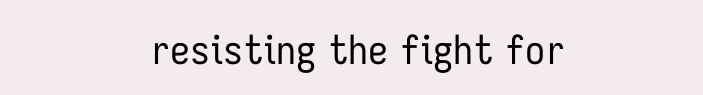resisting the fight for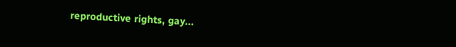reproductive rights, gay...